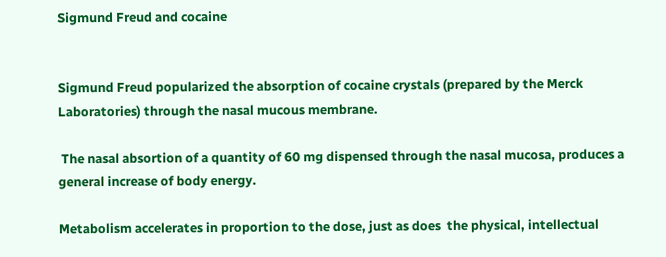Sigmund Freud and cocaine


Sigmund Freud popularized the absorption of cocaine crystals (prepared by the Merck Laboratories) through the nasal mucous membrane.

 The nasal absortion of a quantity of 60 mg dispensed through the nasal mucosa, produces a general increase of body energy.

Metabolism accelerates in proportion to the dose, just as does  the physical, intellectual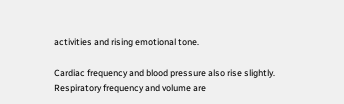activities and rising emotional tone.

Cardiac frequency and blood pressure also rise slightly. Respiratory frequency and volume are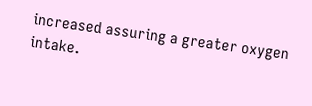increased assuring a greater oxygen intake.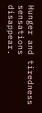Hunger and tiredness sensations disappear.